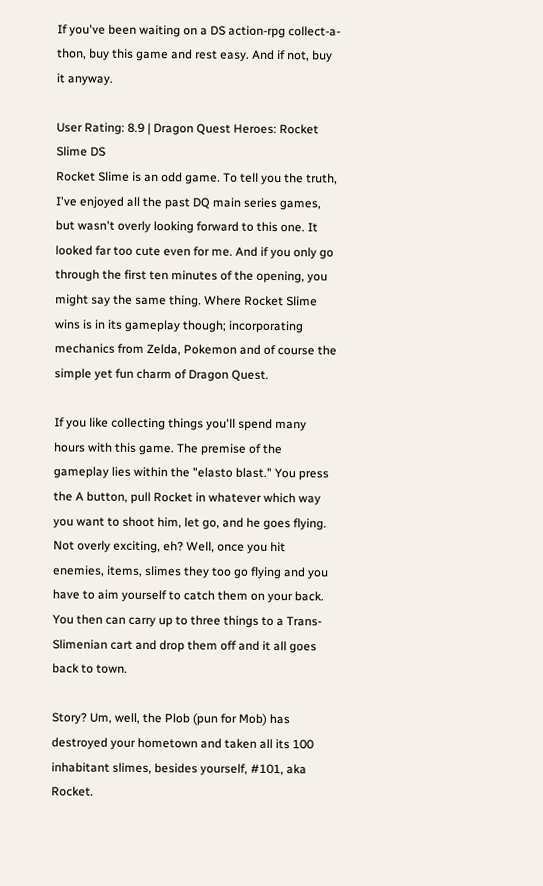If you've been waiting on a DS action-rpg collect-a-thon, buy this game and rest easy. And if not, buy it anyway.

User Rating: 8.9 | Dragon Quest Heroes: Rocket Slime DS
Rocket Slime is an odd game. To tell you the truth, I've enjoyed all the past DQ main series games, but wasn't overly looking forward to this one. It looked far too cute even for me. And if you only go through the first ten minutes of the opening, you might say the same thing. Where Rocket Slime wins is in its gameplay though; incorporating mechanics from Zelda, Pokemon and of course the simple yet fun charm of Dragon Quest.

If you like collecting things you'll spend many hours with this game. The premise of the gameplay lies within the "elasto blast." You press the A button, pull Rocket in whatever which way you want to shoot him, let go, and he goes flying. Not overly exciting, eh? Well, once you hit enemies, items, slimes they too go flying and you have to aim yourself to catch them on your back. You then can carry up to three things to a Trans-Slimenian cart and drop them off and it all goes back to town.

Story? Um, well, the Plob (pun for Mob) has destroyed your hometown and taken all its 100 inhabitant slimes, besides yourself, #101, aka Rocket.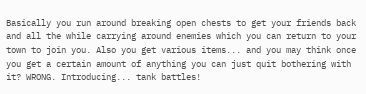Basically you run around breaking open chests to get your friends back and all the while carrying around enemies which you can return to your town to join you. Also you get various items... and you may think once you get a certain amount of anything you can just quit bothering with it? WRONG. Introducing... tank battles!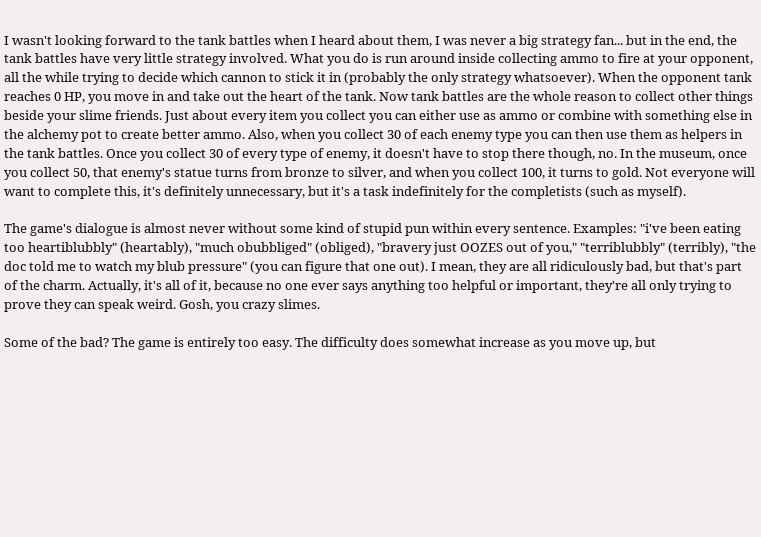I wasn't looking forward to the tank battles when I heard about them, I was never a big strategy fan... but in the end, the tank battles have very little strategy involved. What you do is run around inside collecting ammo to fire at your opponent, all the while trying to decide which cannon to stick it in (probably the only strategy whatsoever). When the opponent tank reaches 0 HP, you move in and take out the heart of the tank. Now tank battles are the whole reason to collect other things beside your slime friends. Just about every item you collect you can either use as ammo or combine with something else in the alchemy pot to create better ammo. Also, when you collect 30 of each enemy type you can then use them as helpers in the tank battles. Once you collect 30 of every type of enemy, it doesn't have to stop there though, no. In the museum, once you collect 50, that enemy's statue turns from bronze to silver, and when you collect 100, it turns to gold. Not everyone will want to complete this, it's definitely unnecessary, but it's a task indefinitely for the completists (such as myself).

The game's dialogue is almost never without some kind of stupid pun within every sentence. Examples: "i've been eating too heartiblubbly" (heartably), "much obubbliged" (obliged), "bravery just OOZES out of you," "terriblubbly" (terribly), "the doc told me to watch my blub pressure" (you can figure that one out). I mean, they are all ridiculously bad, but that's part of the charm. Actually, it's all of it, because no one ever says anything too helpful or important, they're all only trying to prove they can speak weird. Gosh, you crazy slimes.

Some of the bad? The game is entirely too easy. The difficulty does somewhat increase as you move up, but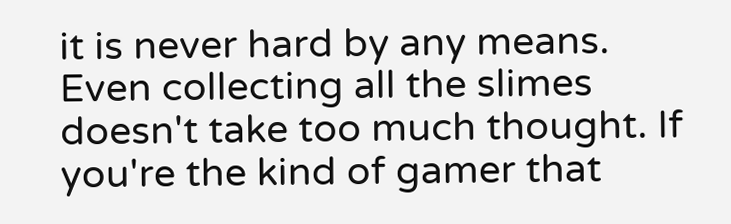it is never hard by any means. Even collecting all the slimes doesn't take too much thought. If you're the kind of gamer that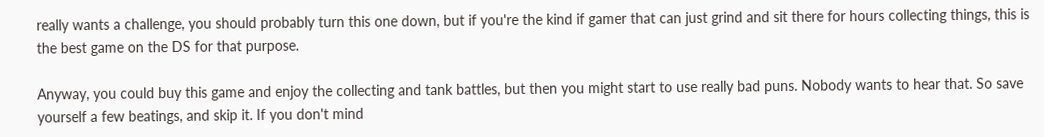really wants a challenge, you should probably turn this one down, but if you're the kind if gamer that can just grind and sit there for hours collecting things, this is the best game on the DS for that purpose.

Anyway, you could buy this game and enjoy the collecting and tank battles, but then you might start to use really bad puns. Nobody wants to hear that. So save yourself a few beatings, and skip it. If you don't mind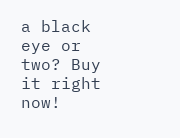a black eye or two? Buy it right now!